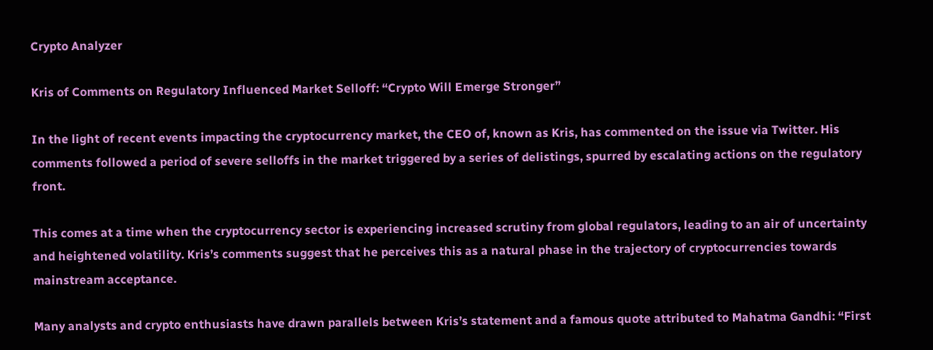Crypto Analyzer

Kris of Comments on Regulatory Influenced Market Selloff: “Crypto Will Emerge Stronger”

In the light of recent events impacting the cryptocurrency market, the CEO of, known as Kris, has commented on the issue via Twitter. His comments followed a period of severe selloffs in the market triggered by a series of delistings, spurred by escalating actions on the regulatory front.

This comes at a time when the cryptocurrency sector is experiencing increased scrutiny from global regulators, leading to an air of uncertainty and heightened volatility. Kris’s comments suggest that he perceives this as a natural phase in the trajectory of cryptocurrencies towards mainstream acceptance.

Many analysts and crypto enthusiasts have drawn parallels between Kris’s statement and a famous quote attributed to Mahatma Gandhi: “First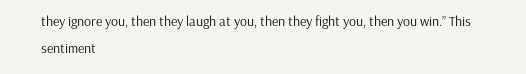they ignore you, then they laugh at you, then they fight you, then you win.” This sentiment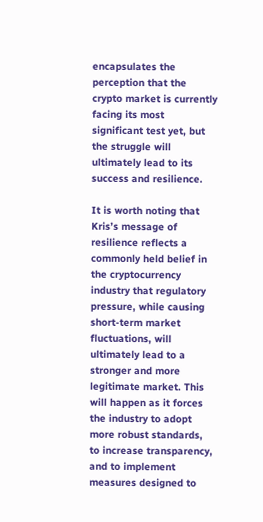encapsulates the perception that the crypto market is currently facing its most significant test yet, but the struggle will ultimately lead to its success and resilience.

It is worth noting that Kris’s message of resilience reflects a commonly held belief in the cryptocurrency industry that regulatory pressure, while causing short-term market fluctuations, will ultimately lead to a stronger and more legitimate market. This will happen as it forces the industry to adopt more robust standards, to increase transparency, and to implement measures designed to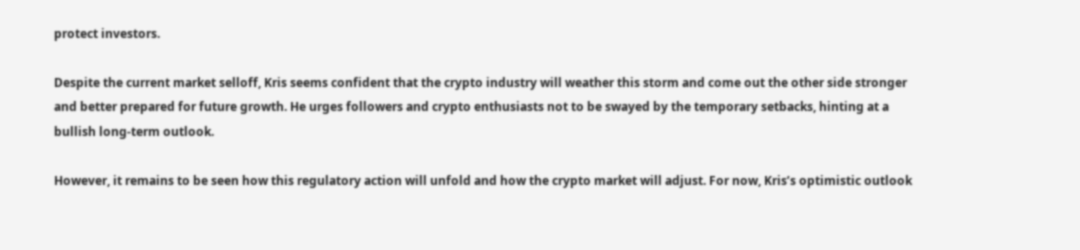protect investors.

Despite the current market selloff, Kris seems confident that the crypto industry will weather this storm and come out the other side stronger and better prepared for future growth. He urges followers and crypto enthusiasts not to be swayed by the temporary setbacks, hinting at a bullish long-term outlook.

However, it remains to be seen how this regulatory action will unfold and how the crypto market will adjust. For now, Kris’s optimistic outlook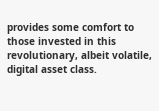provides some comfort to those invested in this revolutionary, albeit volatile, digital asset class.